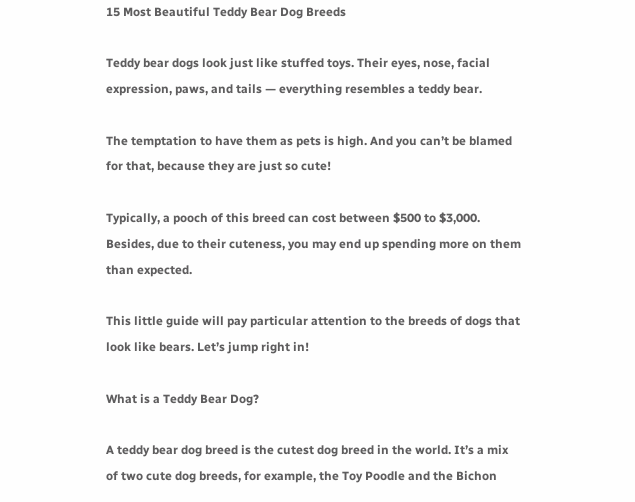15 Most Beautiful Teddy Bear Dog Breeds

Teddy bear dogs look just like stuffed toys. Their eyes, nose, facial expression, paws, and tails — everything resembles a teddy bear.

The temptation to have them as pets is high. And you can’t be blamed for that, because they are just so cute!

Typically, a pooch of this breed can cost between $500 to $3,000. Besides, due to their cuteness, you may end up spending more on them than expected.

This little guide will pay particular attention to the breeds of dogs that look like bears. Let’s jump right in!

What is a Teddy Bear Dog?

A teddy bear dog breed is the cutest dog breed in the world. It’s a mix of two cute dog breeds, for example, the Toy Poodle and the Bichon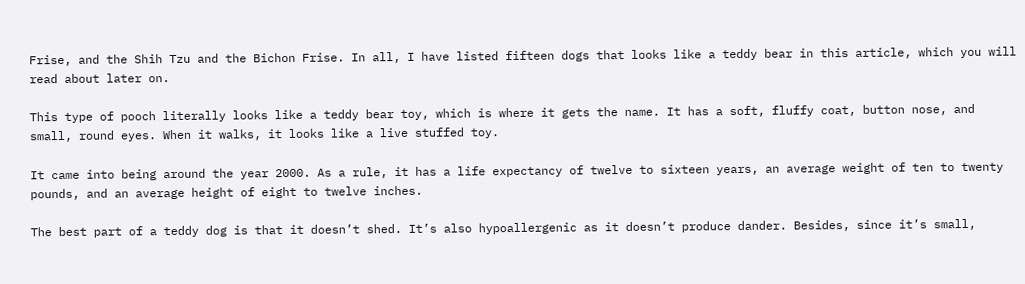Frise, and the Shih Tzu and the Bichon Frise. In all, I have listed fifteen dogs that looks like a teddy bear in this article, which you will read about later on.

This type of pooch literally looks like a teddy bear toy, which is where it gets the name. It has a soft, fluffy coat, button nose, and small, round eyes. When it walks, it looks like a live stuffed toy.

It came into being around the year 2000. As a rule, it has a life expectancy of twelve to sixteen years, an average weight of ten to twenty pounds, and an average height of eight to twelve inches.

The best part of a teddy dog is that it doesn’t shed. It’s also hypoallergenic as it doesn’t produce dander. Besides, since it’s small,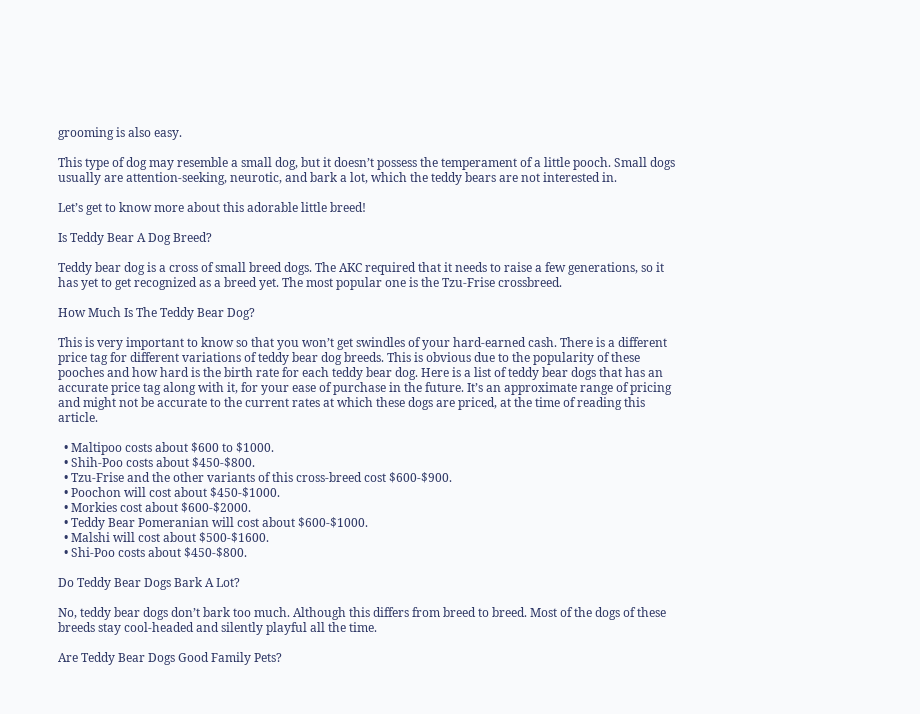grooming is also easy.

This type of dog may resemble a small dog, but it doesn’t possess the temperament of a little pooch. Small dogs usually are attention-seeking, neurotic, and bark a lot, which the teddy bears are not interested in.

Let’s get to know more about this adorable little breed!

Is Teddy Bear A Dog Breed?

Teddy bear dog is a cross of small breed dogs. The AKC required that it needs to raise a few generations, so it has yet to get recognized as a breed yet. The most popular one is the Tzu-Frise crossbreed.

How Much Is The Teddy Bear Dog?

This is very important to know so that you won’t get swindles of your hard-earned cash. There is a different price tag for different variations of teddy bear dog breeds. This is obvious due to the popularity of these pooches and how hard is the birth rate for each teddy bear dog. Here is a list of teddy bear dogs that has an accurate price tag along with it, for your ease of purchase in the future. It’s an approximate range of pricing and might not be accurate to the current rates at which these dogs are priced, at the time of reading this article.

  • Maltipoo costs about $600 to $1000.
  • Shih-Poo costs about $450-$800.
  • Tzu-Frise and the other variants of this cross-breed cost $600-$900.
  • Poochon will cost about $450-$1000.
  • Morkies cost about $600-$2000.
  • Teddy Bear Pomeranian will cost about $600-$1000.
  • Malshi will cost about $500-$1600.
  • Shi-Poo costs about $450-$800.

Do Teddy Bear Dogs Bark A Lot?

No, teddy bear dogs don’t bark too much. Although this differs from breed to breed. Most of the dogs of these breeds stay cool-headed and silently playful all the time.

Are Teddy Bear Dogs Good Family Pets?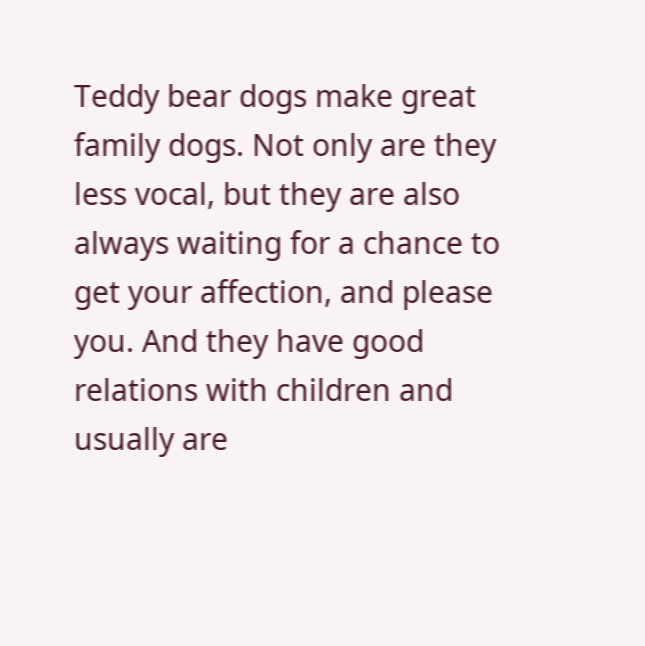Teddy bear dogs make great family dogs. Not only are they less vocal, but they are also always waiting for a chance to get your affection, and please you. And they have good relations with children and usually are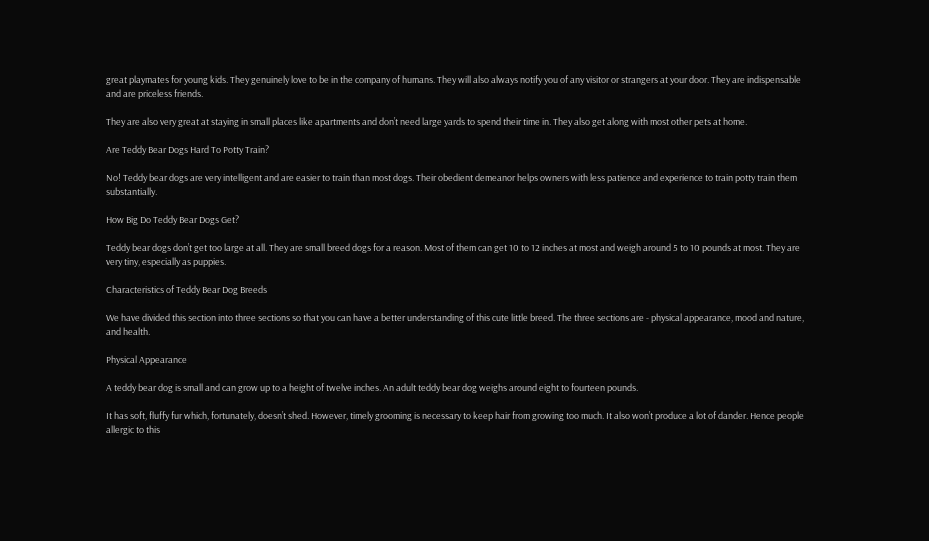great playmates for young kids. They genuinely love to be in the company of humans. They will also always notify you of any visitor or strangers at your door. They are indispensable and are priceless friends.

They are also very great at staying in small places like apartments and don’t need large yards to spend their time in. They also get along with most other pets at home.

Are Teddy Bear Dogs Hard To Potty Train?

No! Teddy bear dogs are very intelligent and are easier to train than most dogs. Their obedient demeanor helps owners with less patience and experience to train potty train them substantially.

How Big Do Teddy Bear Dogs Get?

Teddy bear dogs don’t get too large at all. They are small breed dogs for a reason. Most of them can get 10 to 12 inches at most and weigh around 5 to 10 pounds at most. They are very tiny, especially as puppies.

Characteristics of Teddy Bear Dog Breeds

We have divided this section into three sections so that you can have a better understanding of this cute little breed. The three sections are - physical appearance, mood and nature, and health.

Physical Appearance

A teddy bear dog is small and can grow up to a height of twelve inches. An adult teddy bear dog weighs around eight to fourteen pounds.

It has soft, fluffy fur which, fortunately, doesn’t shed. However, timely grooming is necessary to keep hair from growing too much. It also won’t produce a lot of dander. Hence people allergic to this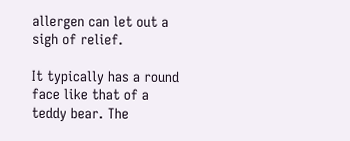allergen can let out a sigh of relief.

It typically has a round face like that of a teddy bear. The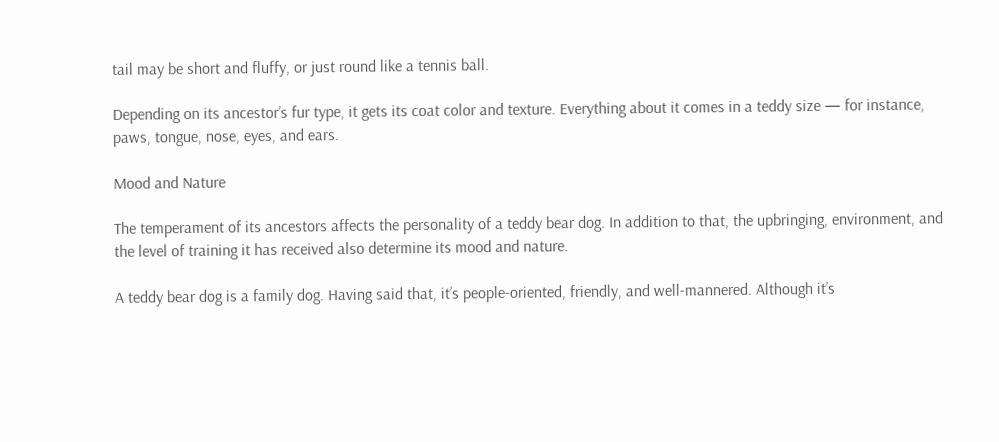tail may be short and fluffy, or just round like a tennis ball.

Depending on its ancestor’s fur type, it gets its coat color and texture. Everything about it comes in a teddy size — for instance, paws, tongue, nose, eyes, and ears.

Mood and Nature

The temperament of its ancestors affects the personality of a teddy bear dog. In addition to that, the upbringing, environment, and the level of training it has received also determine its mood and nature.

A teddy bear dog is a family dog. Having said that, it’s people-oriented, friendly, and well-mannered. Although it’s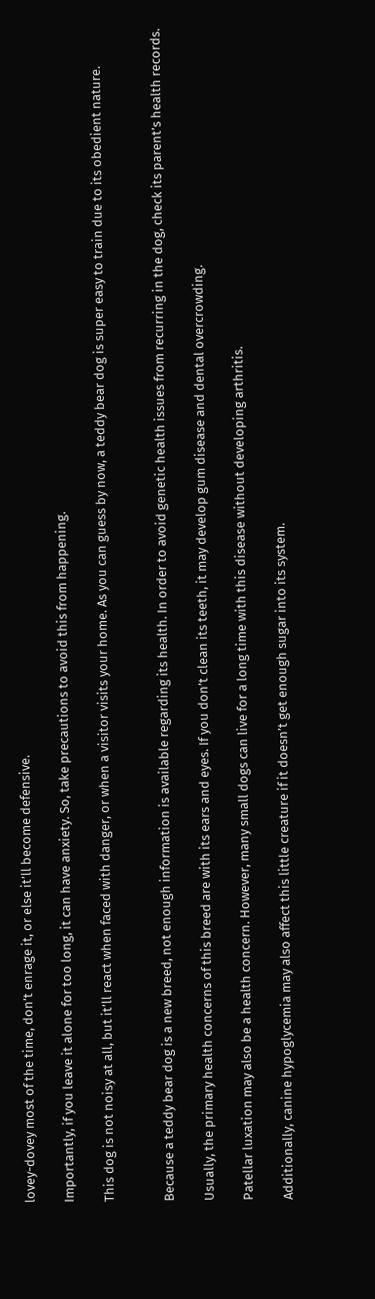lovey-dovey most of the time, don’t enrage it, or else it’ll become defensive.

Importantly, if you leave it alone for too long, it can have anxiety. So, take precautions to avoid this from happening.

This dog is not noisy at all, but it’ll react when faced with danger, or when a visitor visits your home. As you can guess by now, a teddy bear dog is super easy to train due to its obedient nature.


Because a teddy bear dog is a new breed, not enough information is available regarding its health. In order to avoid genetic health issues from recurring in the dog, check its parent’s health records.

Usually, the primary health concerns of this breed are with its ears and eyes. If you don’t clean its teeth, it may develop gum disease and dental overcrowding.

Patellar luxation may also be a health concern. However, many small dogs can live for a long time with this disease without developing arthritis.

Additionally, canine hypoglycemia may also affect this little creature if it doesn’t get enough sugar into its system.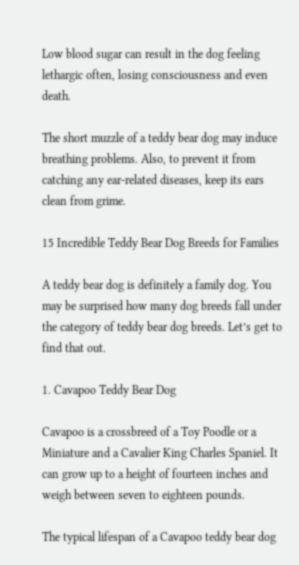Low blood sugar can result in the dog feeling lethargic often, losing consciousness and even death.

The short muzzle of a teddy bear dog may induce breathing problems. Also, to prevent it from catching any ear-related diseases, keep its ears clean from grime.

15 Incredible Teddy Bear Dog Breeds for Families

A teddy bear dog is definitely a family dog. You may be surprised how many dog breeds fall under the category of teddy bear dog breeds. Let’s get to find that out.

1. Cavapoo Teddy Bear Dog

Cavapoo is a crossbreed of a Toy Poodle or a Miniature and a Cavalier King Charles Spaniel. It can grow up to a height of fourteen inches and weigh between seven to eighteen pounds.

The typical lifespan of a Cavapoo teddy bear dog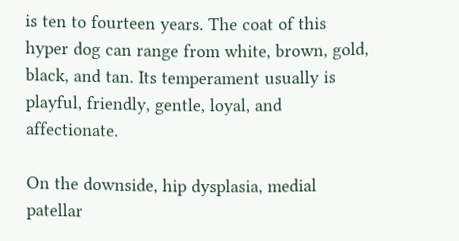is ten to fourteen years. The coat of this hyper dog can range from white, brown, gold, black, and tan. Its temperament usually is playful, friendly, gentle, loyal, and affectionate.

On the downside, hip dysplasia, medial patellar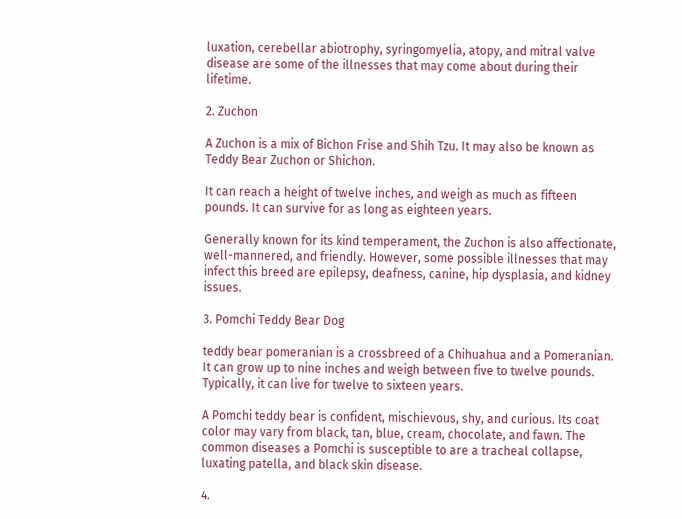luxation, cerebellar abiotrophy, syringomyelia, atopy, and mitral valve disease are some of the illnesses that may come about during their lifetime.

2. Zuchon

A Zuchon is a mix of Bichon Frise and Shih Tzu. It may also be known as Teddy Bear Zuchon or Shichon.

It can reach a height of twelve inches, and weigh as much as fifteen pounds. It can survive for as long as eighteen years.

Generally known for its kind temperament, the Zuchon is also affectionate, well-mannered, and friendly. However, some possible illnesses that may infect this breed are epilepsy, deafness, canine, hip dysplasia, and kidney issues.

3. Pomchi Teddy Bear Dog

teddy bear pomeranian is a crossbreed of a Chihuahua and a Pomeranian. It can grow up to nine inches and weigh between five to twelve pounds. Typically, it can live for twelve to sixteen years.

A Pomchi teddy bear is confident, mischievous, shy, and curious. Its coat color may vary from black, tan, blue, cream, chocolate, and fawn. The common diseases a Pomchi is susceptible to are a tracheal collapse, luxating patella, and black skin disease.

4.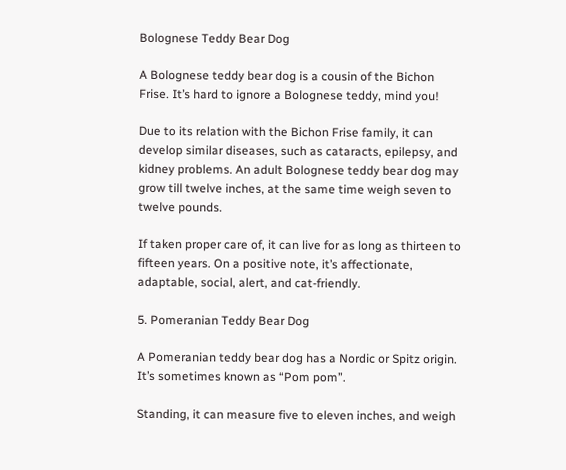Bolognese Teddy Bear Dog

A Bolognese teddy bear dog is a cousin of the Bichon Frise. It’s hard to ignore a Bolognese teddy, mind you!

Due to its relation with the Bichon Frise family, it can develop similar diseases, such as cataracts, epilepsy, and kidney problems. An adult Bolognese teddy bear dog may grow till twelve inches, at the same time weigh seven to twelve pounds.

If taken proper care of, it can live for as long as thirteen to fifteen years. On a positive note, it’s affectionate, adaptable, social, alert, and cat-friendly.

5. Pomeranian Teddy Bear Dog

A Pomeranian teddy bear dog has a Nordic or Spitz origin. It’s sometimes known as “Pom pom”.

Standing, it can measure five to eleven inches, and weigh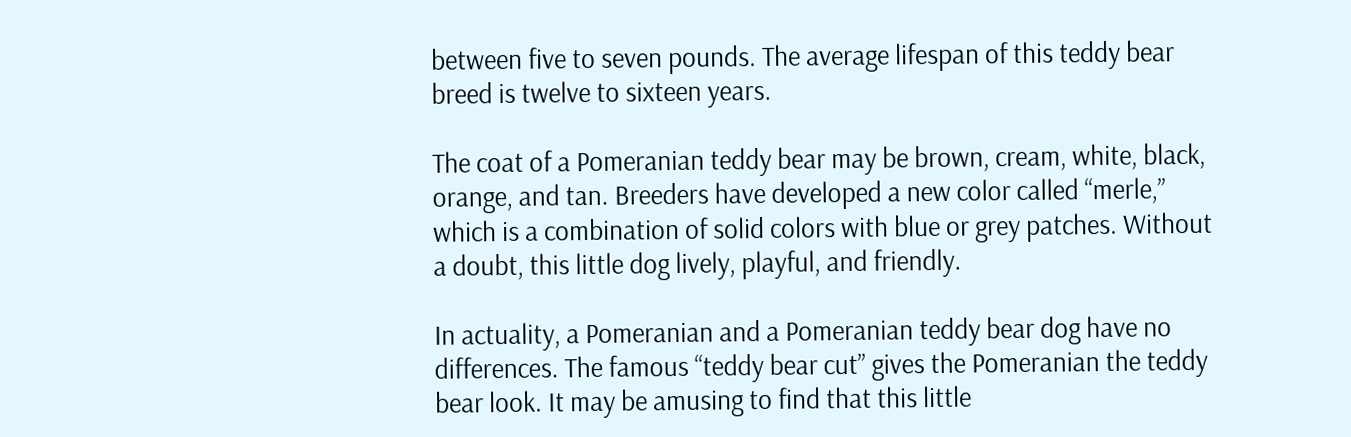between five to seven pounds. The average lifespan of this teddy bear breed is twelve to sixteen years.

The coat of a Pomeranian teddy bear may be brown, cream, white, black, orange, and tan. Breeders have developed a new color called “merle,” which is a combination of solid colors with blue or grey patches. Without a doubt, this little dog lively, playful, and friendly.

In actuality, a Pomeranian and a Pomeranian teddy bear dog have no differences. The famous “teddy bear cut” gives the Pomeranian the teddy bear look. It may be amusing to find that this little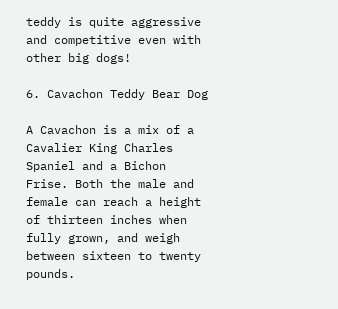teddy is quite aggressive and competitive even with other big dogs!

6. Cavachon Teddy Bear Dog

A Cavachon is a mix of a Cavalier King Charles Spaniel and a Bichon Frise. Both the male and female can reach a height of thirteen inches when fully grown, and weigh between sixteen to twenty pounds.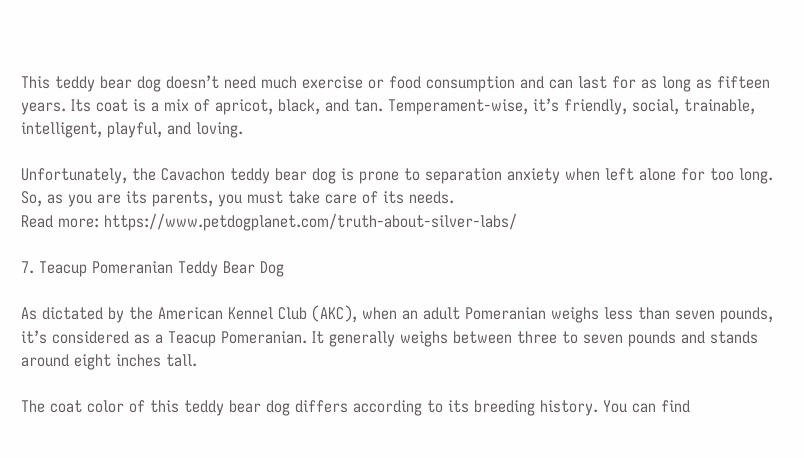This teddy bear dog doesn’t need much exercise or food consumption and can last for as long as fifteen years. Its coat is a mix of apricot, black, and tan. Temperament-wise, it’s friendly, social, trainable, intelligent, playful, and loving.

Unfortunately, the Cavachon teddy bear dog is prone to separation anxiety when left alone for too long. So, as you are its parents, you must take care of its needs.
Read more: https://www.petdogplanet.com/truth-about-silver-labs/

7. Teacup Pomeranian Teddy Bear Dog

As dictated by the American Kennel Club (AKC), when an adult Pomeranian weighs less than seven pounds, it’s considered as a Teacup Pomeranian. It generally weighs between three to seven pounds and stands around eight inches tall.

The coat color of this teddy bear dog differs according to its breeding history. You can find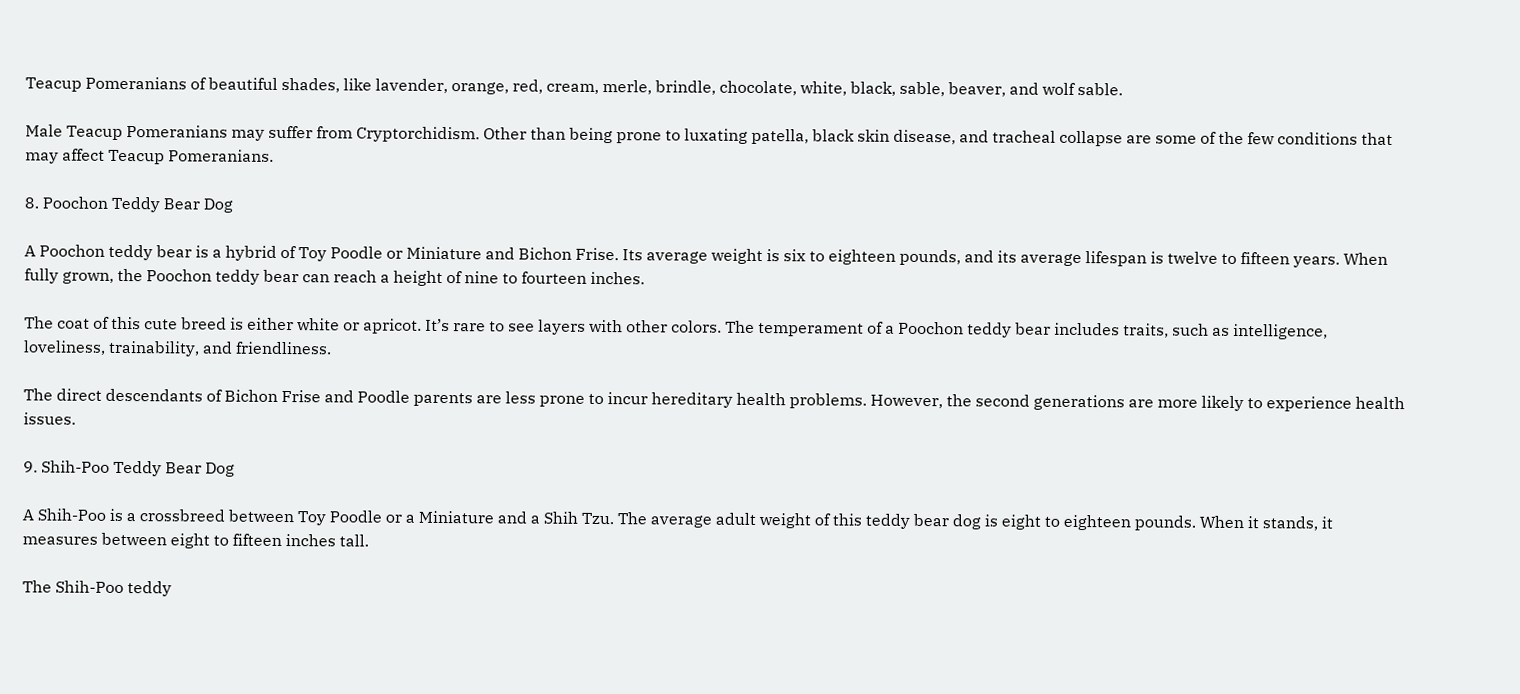Teacup Pomeranians of beautiful shades, like lavender, orange, red, cream, merle, brindle, chocolate, white, black, sable, beaver, and wolf sable.

Male Teacup Pomeranians may suffer from Cryptorchidism. Other than being prone to luxating patella, black skin disease, and tracheal collapse are some of the few conditions that may affect Teacup Pomeranians.

8. Poochon Teddy Bear Dog

A Poochon teddy bear is a hybrid of Toy Poodle or Miniature and Bichon Frise. Its average weight is six to eighteen pounds, and its average lifespan is twelve to fifteen years. When fully grown, the Poochon teddy bear can reach a height of nine to fourteen inches.

The coat of this cute breed is either white or apricot. It’s rare to see layers with other colors. The temperament of a Poochon teddy bear includes traits, such as intelligence, loveliness, trainability, and friendliness.

The direct descendants of Bichon Frise and Poodle parents are less prone to incur hereditary health problems. However, the second generations are more likely to experience health issues.

9. Shih-Poo Teddy Bear Dog

A Shih-Poo is a crossbreed between Toy Poodle or a Miniature and a Shih Tzu. The average adult weight of this teddy bear dog is eight to eighteen pounds. When it stands, it measures between eight to fifteen inches tall.

The Shih-Poo teddy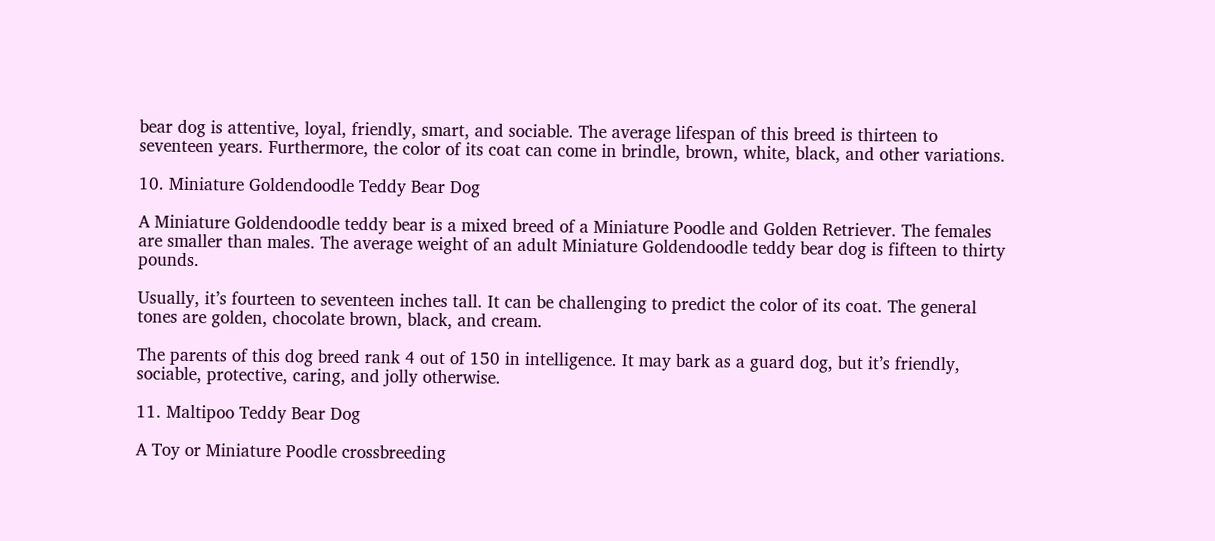bear dog is attentive, loyal, friendly, smart, and sociable. The average lifespan of this breed is thirteen to seventeen years. Furthermore, the color of its coat can come in brindle, brown, white, black, and other variations.

10. Miniature Goldendoodle Teddy Bear Dog

A Miniature Goldendoodle teddy bear is a mixed breed of a Miniature Poodle and Golden Retriever. The females are smaller than males. The average weight of an adult Miniature Goldendoodle teddy bear dog is fifteen to thirty pounds.

Usually, it’s fourteen to seventeen inches tall. It can be challenging to predict the color of its coat. The general tones are golden, chocolate brown, black, and cream.

The parents of this dog breed rank 4 out of 150 in intelligence. It may bark as a guard dog, but it’s friendly, sociable, protective, caring, and jolly otherwise.

11. Maltipoo Teddy Bear Dog

A Toy or Miniature Poodle crossbreeding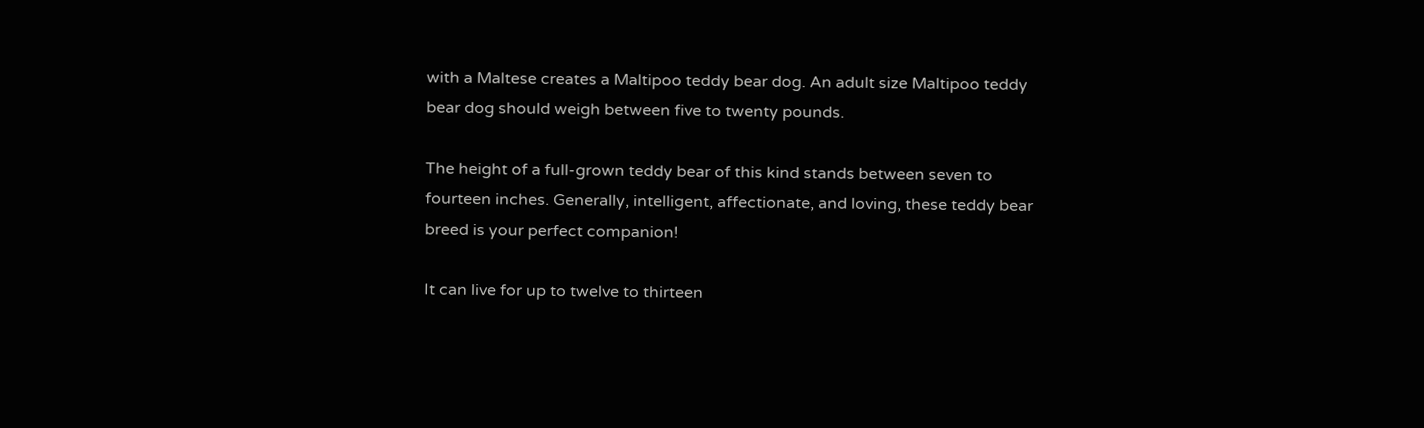with a Maltese creates a Maltipoo teddy bear dog. An adult size Maltipoo teddy bear dog should weigh between five to twenty pounds.

The height of a full-grown teddy bear of this kind stands between seven to fourteen inches. Generally, intelligent, affectionate, and loving, these teddy bear breed is your perfect companion!

It can live for up to twelve to thirteen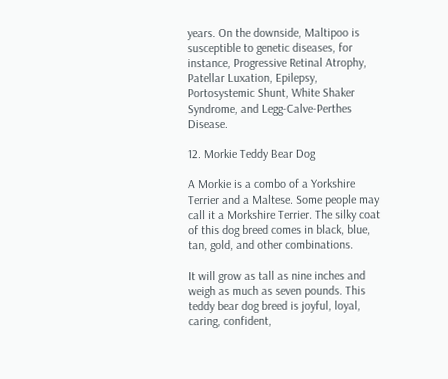years. On the downside, Maltipoo is susceptible to genetic diseases, for instance, Progressive Retinal Atrophy, Patellar Luxation, Epilepsy, Portosystemic Shunt, White Shaker Syndrome, and Legg-Calve-Perthes Disease.

12. Morkie Teddy Bear Dog

A Morkie is a combo of a Yorkshire Terrier and a Maltese. Some people may call it a Morkshire Terrier. The silky coat of this dog breed comes in black, blue, tan, gold, and other combinations.

It will grow as tall as nine inches and weigh as much as seven pounds. This teddy bear dog breed is joyful, loyal, caring, confident,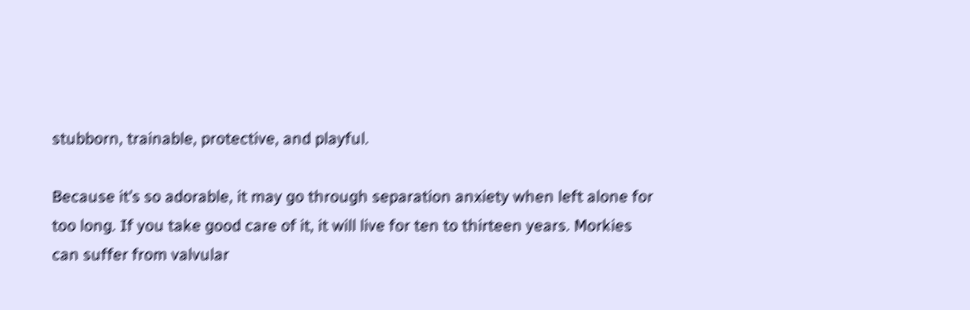stubborn, trainable, protective, and playful.

Because it’s so adorable, it may go through separation anxiety when left alone for too long. If you take good care of it, it will live for ten to thirteen years. Morkies can suffer from valvular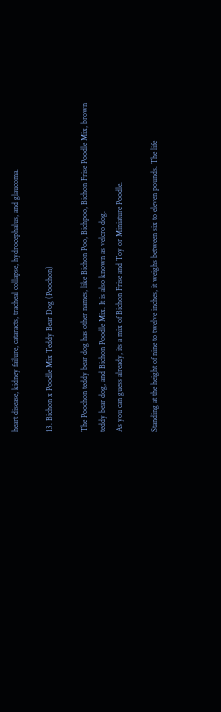heart disease, kidney failure, cataracts, tracheal collapse, hydrocephalus, and glaucoma.

13. Bichon x Poodle Mix Teddy Bear Dog (Poochon)

The Poochon teddy bear dog has other names, like Bichon Poo, Bichpoo, Bichon Frise Poodle Mix, brown teddy bear dog, and Bichon Poodle Mix. It is also known as velcro dog.
As you can guess already, its a mix of Bichon Frise and Toy or Miniature Poodle.

Standing at the height of nine to twelve inches, it weighs between six to eleven pounds. The life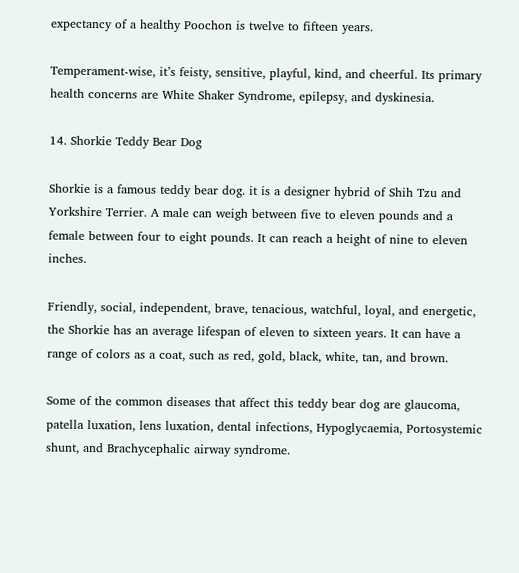expectancy of a healthy Poochon is twelve to fifteen years.

Temperament-wise, it’s feisty, sensitive, playful, kind, and cheerful. Its primary health concerns are White Shaker Syndrome, epilepsy, and dyskinesia.

14. Shorkie Teddy Bear Dog

Shorkie is a famous teddy bear dog. it is a designer hybrid of Shih Tzu and Yorkshire Terrier. A male can weigh between five to eleven pounds and a female between four to eight pounds. It can reach a height of nine to eleven inches.

Friendly, social, independent, brave, tenacious, watchful, loyal, and energetic, the Shorkie has an average lifespan of eleven to sixteen years. It can have a range of colors as a coat, such as red, gold, black, white, tan, and brown.

Some of the common diseases that affect this teddy bear dog are glaucoma, patella luxation, lens luxation, dental infections, Hypoglycaemia, Portosystemic shunt, and Brachycephalic airway syndrome.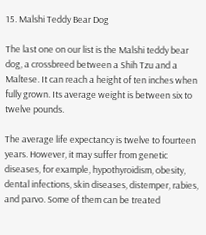15. Malshi Teddy Bear Dog

The last one on our list is the Malshi teddy bear dog, a crossbreed between a Shih Tzu and a Maltese. It can reach a height of ten inches when fully grown. Its average weight is between six to twelve pounds.

The average life expectancy is twelve to fourteen years. However, it may suffer from genetic diseases, for example, hypothyroidism, obesity, dental infections, skin diseases, distemper, rabies, and parvo. Some of them can be treated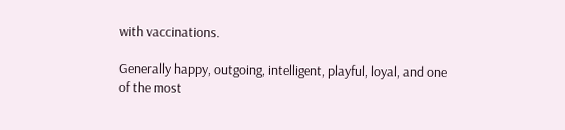with vaccinations.

Generally happy, outgoing, intelligent, playful, loyal, and one of the most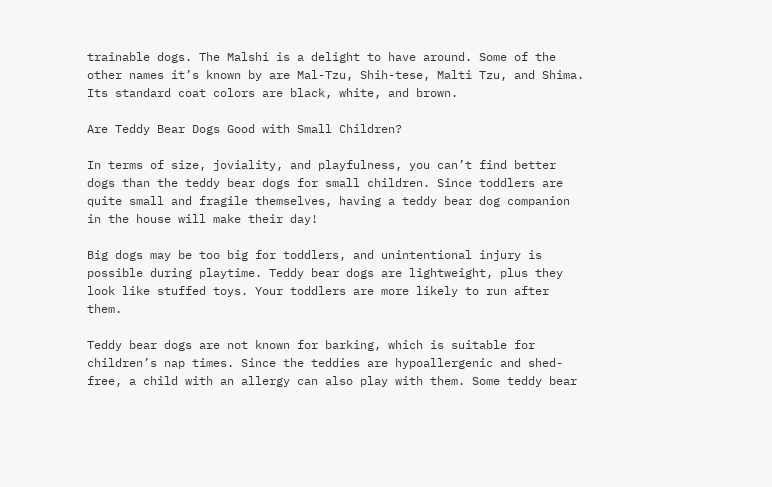trainable dogs. The Malshi is a delight to have around. Some of the other names it’s known by are Mal-Tzu, Shih-tese, Malti Tzu, and Shima. Its standard coat colors are black, white, and brown.

Are Teddy Bear Dogs Good with Small Children?

In terms of size, joviality, and playfulness, you can’t find better dogs than the teddy bear dogs for small children. Since toddlers are quite small and fragile themselves, having a teddy bear dog companion in the house will make their day!

Big dogs may be too big for toddlers, and unintentional injury is possible during playtime. Teddy bear dogs are lightweight, plus they look like stuffed toys. Your toddlers are more likely to run after them.

Teddy bear dogs are not known for barking, which is suitable for children’s nap times. Since the teddies are hypoallergenic and shed-free, a child with an allergy can also play with them. Some teddy bear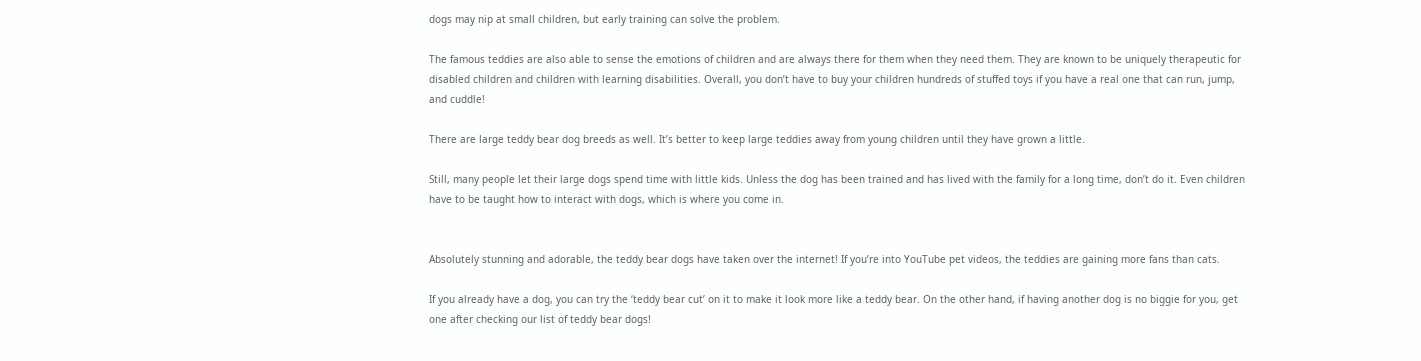dogs may nip at small children, but early training can solve the problem.

The famous teddies are also able to sense the emotions of children and are always there for them when they need them. They are known to be uniquely therapeutic for disabled children and children with learning disabilities. Overall, you don’t have to buy your children hundreds of stuffed toys if you have a real one that can run, jump, and cuddle!

There are large teddy bear dog breeds as well. It’s better to keep large teddies away from young children until they have grown a little.

Still, many people let their large dogs spend time with little kids. Unless the dog has been trained and has lived with the family for a long time, don’t do it. Even children have to be taught how to interact with dogs, which is where you come in.


Absolutely stunning and adorable, the teddy bear dogs have taken over the internet! If you’re into YouTube pet videos, the teddies are gaining more fans than cats.

If you already have a dog, you can try the ‘teddy bear cut’ on it to make it look more like a teddy bear. On the other hand, if having another dog is no biggie for you, get one after checking our list of teddy bear dogs!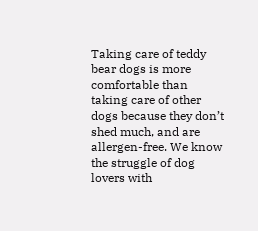Taking care of teddy bear dogs is more comfortable than taking care of other dogs because they don’t shed much, and are allergen-free. We know the struggle of dog lovers with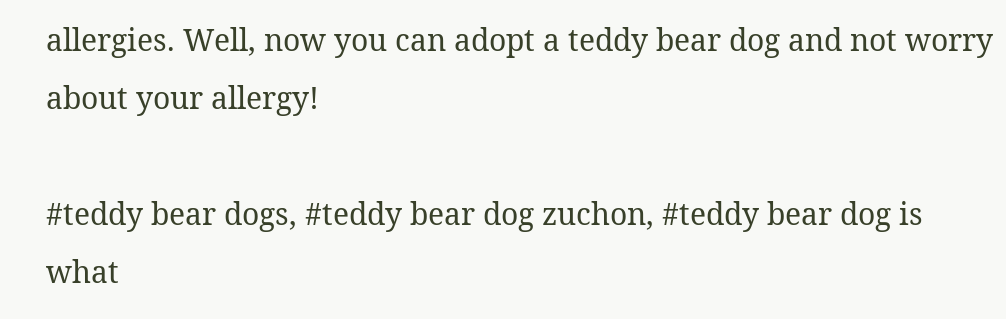allergies. Well, now you can adopt a teddy bear dog and not worry about your allergy!

#teddy bear dogs, #teddy bear dog zuchon, #teddy bear dog is what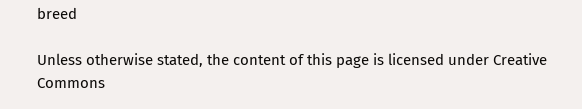breed

Unless otherwise stated, the content of this page is licensed under Creative Commons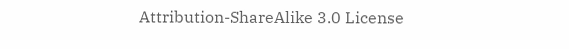Attribution-ShareAlike 3.0 License